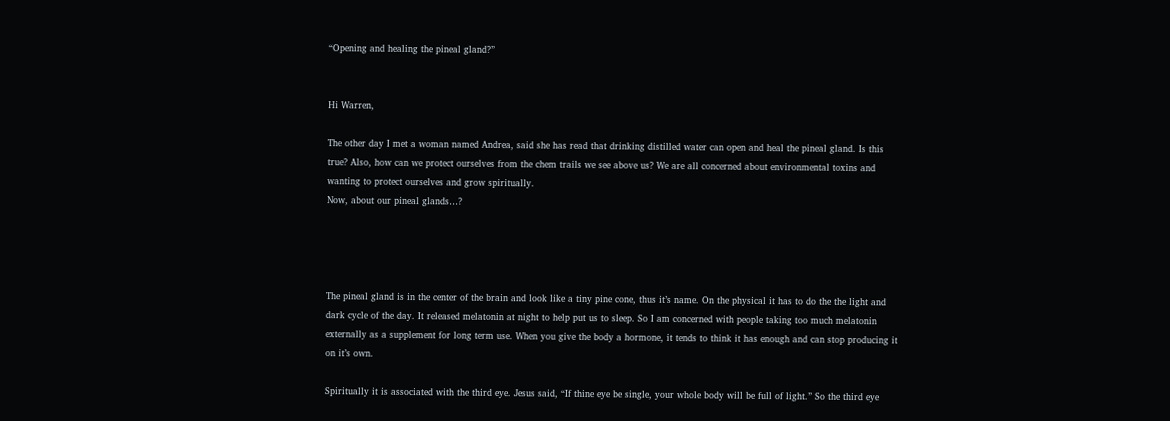“Opening and healing the pineal gland?”


Hi Warren,

The other day I met a woman named Andrea, said she has read that drinking distilled water can open and heal the pineal gland. Is this true? Also, how can we protect ourselves from the chem trails we see above us? We are all concerned about environmental toxins and wanting to protect ourselves and grow spiritually.
Now, about our pineal glands…?




The pineal gland is in the center of the brain and look like a tiny pine cone, thus it’s name. On the physical it has to do the the light and dark cycle of the day. It released melatonin at night to help put us to sleep. So I am concerned with people taking too much melatonin externally as a supplement for long term use. When you give the body a hormone, it tends to think it has enough and can stop producing it on it’s own.

Spiritually it is associated with the third eye. Jesus said, “If thine eye be single, your whole body will be full of light.” So the third eye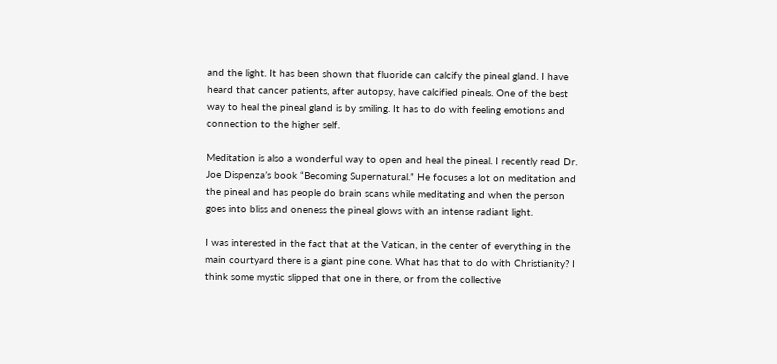and the light. It has been shown that fluoride can calcify the pineal gland. I have heard that cancer patients, after autopsy, have calcified pineals. One of the best way to heal the pineal gland is by smiling. It has to do with feeling emotions and connection to the higher self.

Meditation is also a wonderful way to open and heal the pineal. I recently read Dr. Joe Dispenza’s book “Becoming Supernatural.” He focuses a lot on meditation and the pineal and has people do brain scans while meditating and when the person goes into bliss and oneness the pineal glows with an intense radiant light.

I was interested in the fact that at the Vatican, in the center of everything in the main courtyard there is a giant pine cone. What has that to do with Christianity? I think some mystic slipped that one in there, or from the collective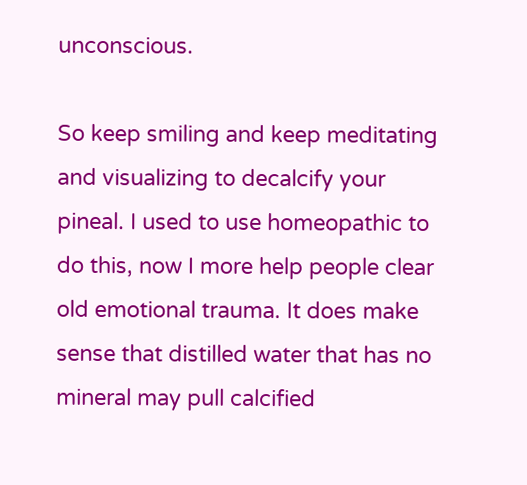unconscious.

So keep smiling and keep meditating and visualizing to decalcify your pineal. I used to use homeopathic to do this, now I more help people clear old emotional trauma. It does make sense that distilled water that has no mineral may pull calcified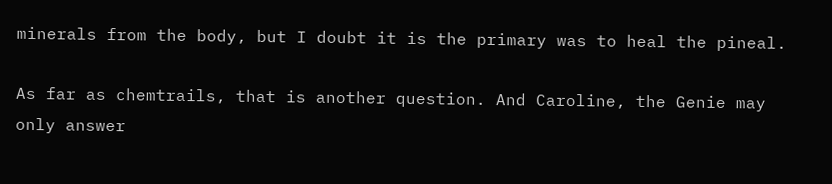minerals from the body, but I doubt it is the primary was to heal the pineal.

As far as chemtrails, that is another question. And Caroline, the Genie may only answer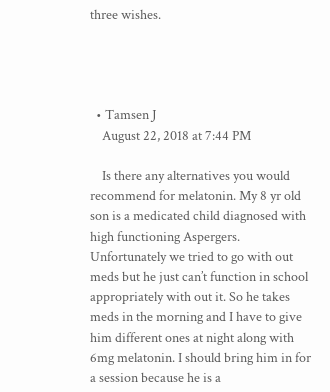three wishes.




  • Tamsen J
    August 22, 2018 at 7:44 PM

    Is there any alternatives you would recommend for melatonin. My 8 yr old son is a medicated child diagnosed with high functioning Aspergers. Unfortunately we tried to go with out meds but he just can’t function in school appropriately with out it. So he takes meds in the morning and I have to give him different ones at night along with 6mg melatonin. I should bring him in for a session because he is a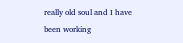really old soul and I have been working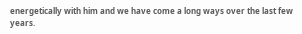energetically with him and we have come a long ways over the last few years.